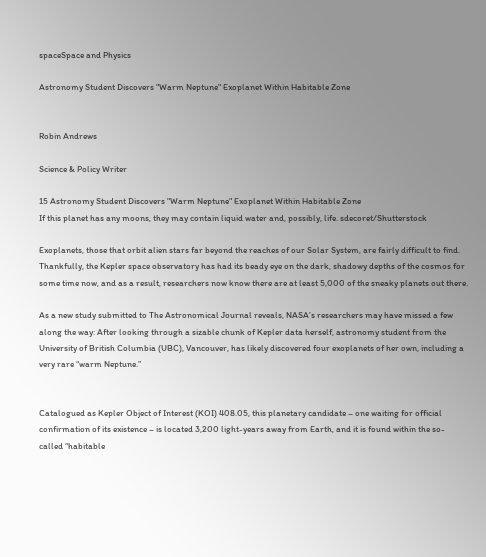spaceSpace and Physics

Astronomy Student Discovers "Warm Neptune" Exoplanet Within Habitable Zone


Robin Andrews

Science & Policy Writer

15 Astronomy Student Discovers "Warm Neptune" Exoplanet Within Habitable Zone
If this planet has any moons, they may contain liquid water and, possibly, life. sdecoret/Shutterstock

Exoplanets, those that orbit alien stars far beyond the reaches of our Solar System, are fairly difficult to find. Thankfully, the Kepler space observatory has had its beady eye on the dark, shadowy depths of the cosmos for some time now, and as a result, researchers now know there are at least 5,000 of the sneaky planets out there.

As a new study submitted to The Astronomical Journal reveals, NASA’s researchers may have missed a few along the way: After looking through a sizable chunk of Kepler data herself, astronomy student from the University of British Columbia (UBC), Vancouver, has likely discovered four exoplanets of her own, including a very rare “warm Neptune.”


Catalogued as Kepler Object of Interest (KOI) 408.05, this planetary candidate – one waiting for official confirmation of its existence – is located 3,200 light-years away from Earth, and it is found within the so-called “habitable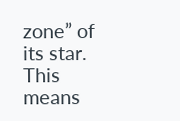zone” of its star. This means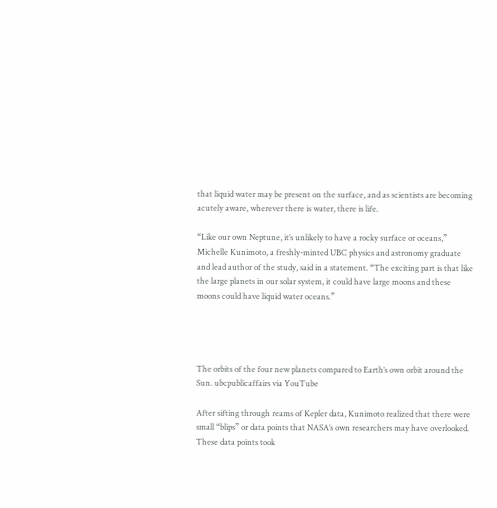that liquid water may be present on the surface, and as scientists are becoming acutely aware, wherever there is water, there is life.

“Like our own Neptune, it’s unlikely to have a rocky surface or oceans,” Michelle Kunimoto, a freshly-minted UBC physics and astronomy graduate and lead author of the study, said in a statement. “The exciting part is that like the large planets in our solar system, it could have large moons and these moons could have liquid water oceans.”




The orbits of the four new planets compared to Earth’s own orbit around the Sun. ubcpublicaffairs via YouTube

After sifting through reams of Kepler data, Kunimoto realized that there were small “blips” or data points that NASA’s own researchers may have overlooked. These data points took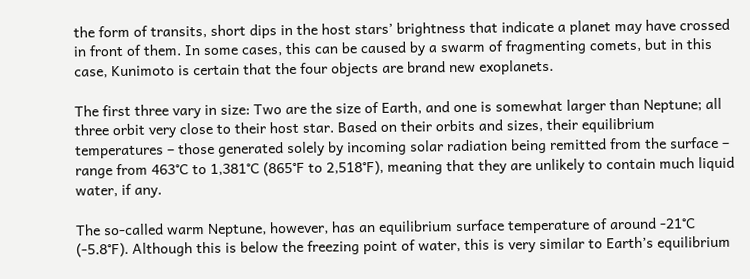the form of transits, short dips in the host stars’ brightness that indicate a planet may have crossed in front of them. In some cases, this can be caused by a swarm of fragmenting comets, but in this case, Kunimoto is certain that the four objects are brand new exoplanets.

The first three vary in size: Two are the size of Earth, and one is somewhat larger than Neptune; all three orbit very close to their host star. Based on their orbits and sizes, their equilibrium temperatures – those generated solely by incoming solar radiation being remitted from the surface – range from 463°C to 1,381°C (865°F to 2,518°F), meaning that they are unlikely to contain much liquid water, if any.

The so-called warm Neptune, however, has an equilibrium surface temperature of around -21°C (-5.8°F). Although this is below the freezing point of water, this is very similar to Earth’s equilibrium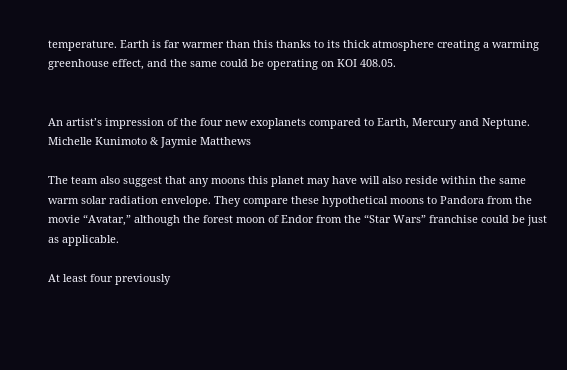temperature. Earth is far warmer than this thanks to its thick atmosphere creating a warming greenhouse effect, and the same could be operating on KOI 408.05.


An artist’s impression of the four new exoplanets compared to Earth, Mercury and Neptune. Michelle Kunimoto & Jaymie Matthews

The team also suggest that any moons this planet may have will also reside within the same warm solar radiation envelope. They compare these hypothetical moons to Pandora from the movie “Avatar,” although the forest moon of Endor from the “Star Wars” franchise could be just as applicable.

At least four previously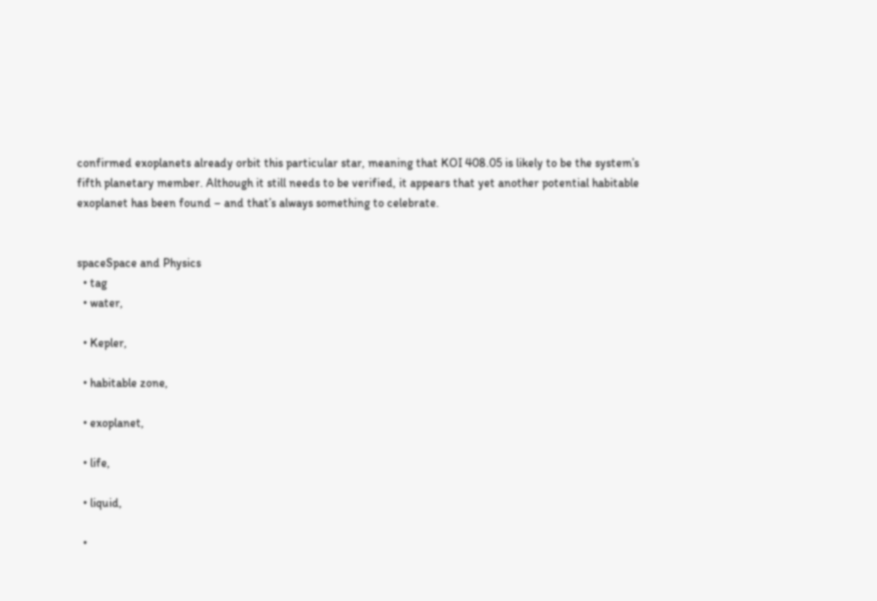confirmed exoplanets already orbit this particular star, meaning that KOI 408.05 is likely to be the system’s fifth planetary member. Although it still needs to be verified, it appears that yet another potential habitable exoplanet has been found – and that’s always something to celebrate.


spaceSpace and Physics
  • tag
  • water,

  • Kepler,

  • habitable zone,

  • exoplanet,

  • life,

  • liquid,

  •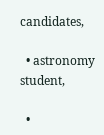candidates,

  • astronomy student,

  •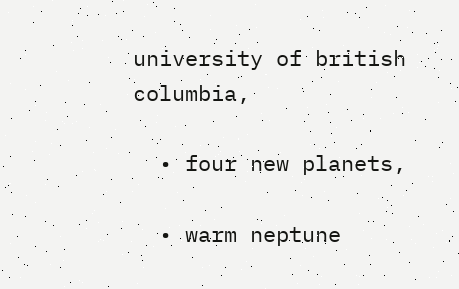university of british columbia,

  • four new planets,

  • warm neptune